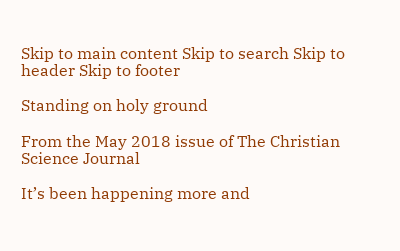Skip to main content Skip to search Skip to header Skip to footer

Standing on holy ground

From the May 2018 issue of The Christian Science Journal

It’s been happening more and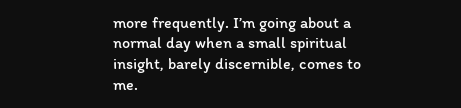more frequently. I’m going about a normal day when a small spiritual insight, barely discernible, comes to me.